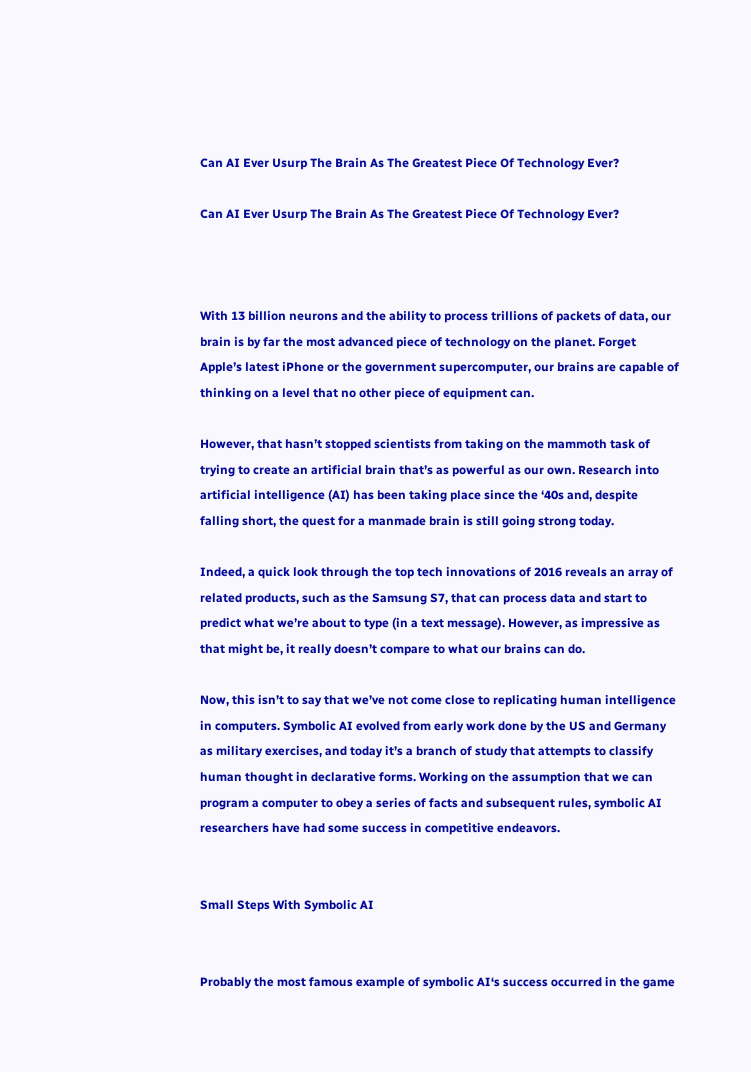Can AI Ever Usurp The Brain As The Greatest Piece Of Technology Ever?

Can AI Ever Usurp The Brain As The Greatest Piece Of Technology Ever?



With 13 billion neurons and the ability to process trillions of packets of data, our brain is by far the most advanced piece of technology on the planet. Forget Apple’s latest iPhone or the government supercomputer, our brains are capable of thinking on a level that no other piece of equipment can.

However, that hasn’t stopped scientists from taking on the mammoth task of trying to create an artificial brain that’s as powerful as our own. Research into artificial intelligence (AI) has been taking place since the ‘40s and, despite falling short, the quest for a manmade brain is still going strong today.

Indeed, a quick look through the top tech innovations of 2016 reveals an array of related products, such as the Samsung S7, that can process data and start to predict what we’re about to type (in a text message). However, as impressive as that might be, it really doesn’t compare to what our brains can do.

Now, this isn’t to say that we’ve not come close to replicating human intelligence in computers. Symbolic AI evolved from early work done by the US and Germany as military exercises, and today it’s a branch of study that attempts to classify human thought in declarative forms. Working on the assumption that we can program a computer to obey a series of facts and subsequent rules, symbolic AI researchers have had some success in competitive endeavors.


Small Steps With Symbolic AI


Probably the most famous example of symbolic AI‘s success occurred in the game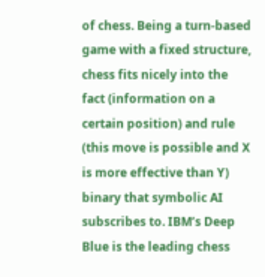of chess. Being a turn-based game with a fixed structure, chess fits nicely into the fact (information on a certain position) and rule (this move is possible and X is more effective than Y) binary that symbolic AI subscribes to. IBM’s Deep Blue is the leading chess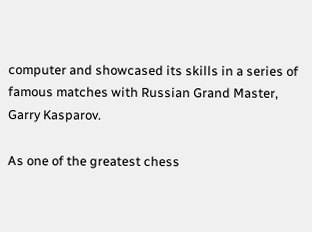computer and showcased its skills in a series of famous matches with Russian Grand Master, Garry Kasparov.

As one of the greatest chess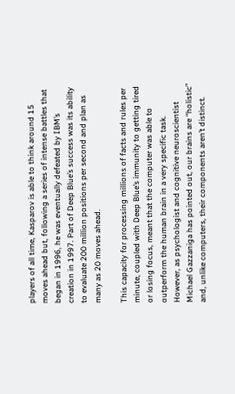players of all time, Kasparov is able to think around 15 moves ahead but, following a series of intense battles that began in 1996, he was eventually defeated by IBM’s creation in 1997. Part of Deep Blue’s success was its ability to evaluate 200 million positions per second and plan as many as 20 moves ahead.

This capacity for processing millions of facts and rules per minute, coupled with Deep Blue’s immunity to getting tired or losing focus, meant that the computer was able to outperform the human brain in a very specific task. However, as psychologist and cognitive neuroscientist Michael Gazzaniga has pointed out, our brains are “holistic” and, unlike computers, their components aren’t distinct.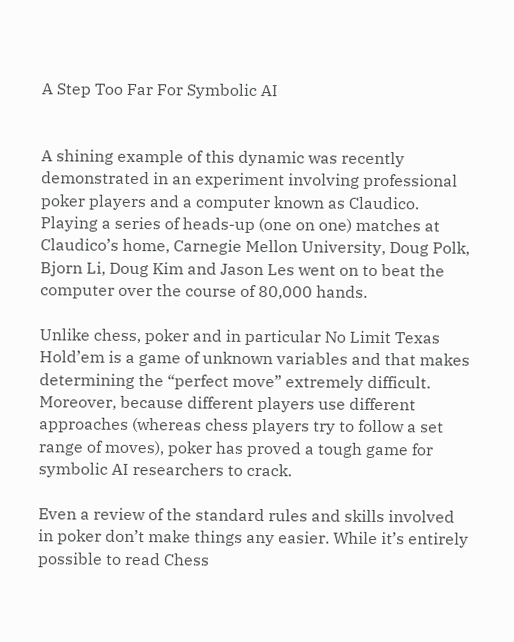A Step Too Far For Symbolic AI


A shining example of this dynamic was recently demonstrated in an experiment involving professional poker players and a computer known as Claudico. Playing a series of heads-up (one on one) matches at Claudico’s home, Carnegie Mellon University, Doug Polk, Bjorn Li, Doug Kim and Jason Les went on to beat the computer over the course of 80,000 hands.

Unlike chess, poker and in particular No Limit Texas Hold’em is a game of unknown variables and that makes determining the “perfect move” extremely difficult. Moreover, because different players use different approaches (whereas chess players try to follow a set range of moves), poker has proved a tough game for symbolic AI researchers to crack.

Even a review of the standard rules and skills involved in poker don’t make things any easier. While it’s entirely possible to read Chess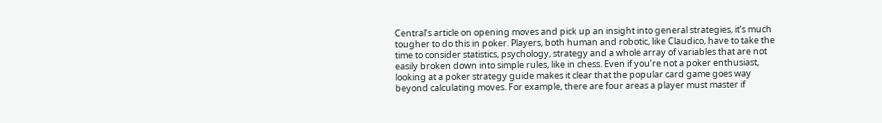Central’s article on opening moves and pick up an insight into general strategies, it’s much tougher to do this in poker. Players, both human and robotic, like Claudico, have to take the time to consider statistics, psychology, strategy and a whole array of variables that are not easily broken down into simple rules, like in chess. Even if you’re not a poker enthusiast, looking at a poker strategy guide makes it clear that the popular card game goes way beyond calculating moves. For example, there are four areas a player must master if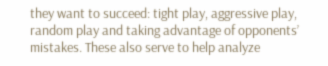they want to succeed: tight play, aggressive play, random play and taking advantage of opponents’ mistakes. These also serve to help analyze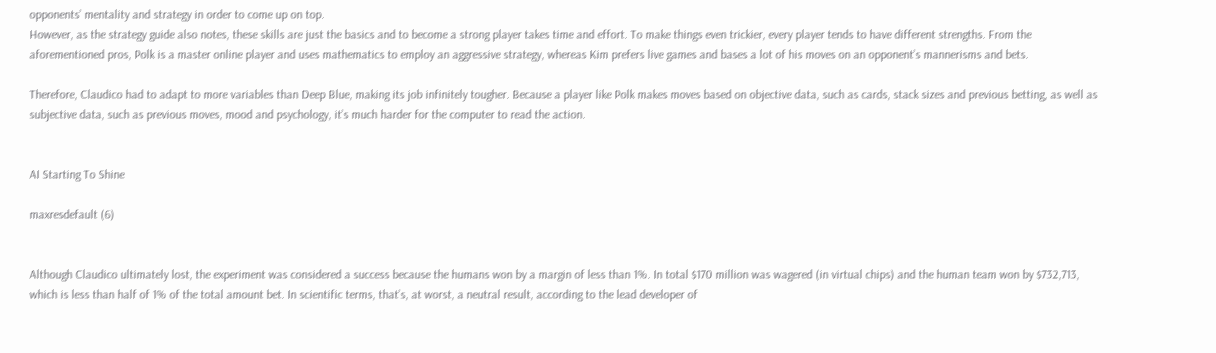opponents’ mentality and strategy in order to come up on top.
However, as the strategy guide also notes, these skills are just the basics and to become a strong player takes time and effort. To make things even trickier, every player tends to have different strengths. From the aforementioned pros, Polk is a master online player and uses mathematics to employ an aggressive strategy, whereas Kim prefers live games and bases a lot of his moves on an opponent’s mannerisms and bets.

Therefore, Claudico had to adapt to more variables than Deep Blue, making its job infinitely tougher. Because a player like Polk makes moves based on objective data, such as cards, stack sizes and previous betting, as well as subjective data, such as previous moves, mood and psychology, it’s much harder for the computer to read the action.


AI Starting To Shine

maxresdefault (6)


Although Claudico ultimately lost, the experiment was considered a success because the humans won by a margin of less than 1%. In total $170 million was wagered (in virtual chips) and the human team won by $732,713, which is less than half of 1% of the total amount bet. In scientific terms, that’s, at worst, a neutral result, according to the lead developer of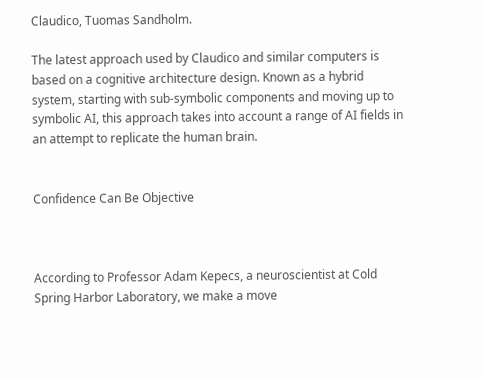Claudico, Tuomas Sandholm.

The latest approach used by Claudico and similar computers is based on a cognitive architecture design. Known as a hybrid system, starting with sub-symbolic components and moving up to symbolic AI, this approach takes into account a range of AI fields in an attempt to replicate the human brain.


Confidence Can Be Objective



According to Professor Adam Kepecs, a neuroscientist at Cold Spring Harbor Laboratory, we make a move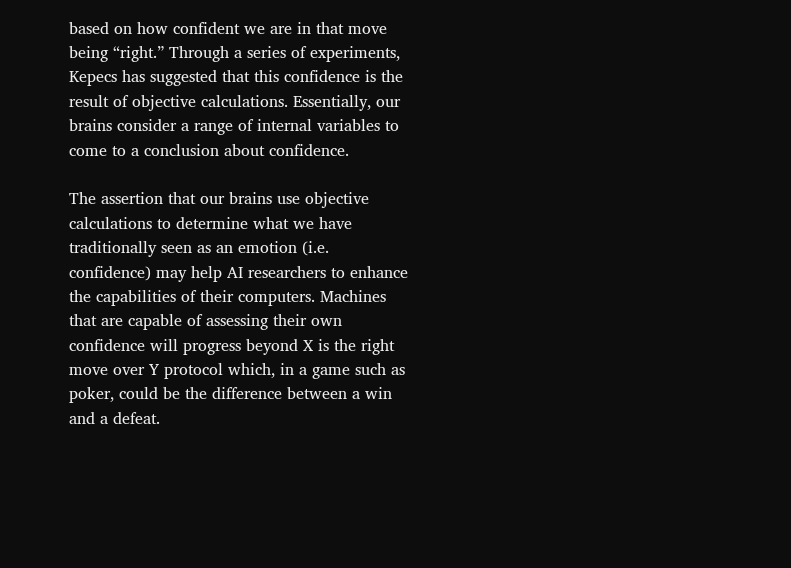based on how confident we are in that move being “right.” Through a series of experiments, Kepecs has suggested that this confidence is the result of objective calculations. Essentially, our brains consider a range of internal variables to come to a conclusion about confidence.

The assertion that our brains use objective calculations to determine what we have traditionally seen as an emotion (i.e. confidence) may help AI researchers to enhance the capabilities of their computers. Machines that are capable of assessing their own confidence will progress beyond X is the right move over Y protocol which, in a game such as poker, could be the difference between a win and a defeat.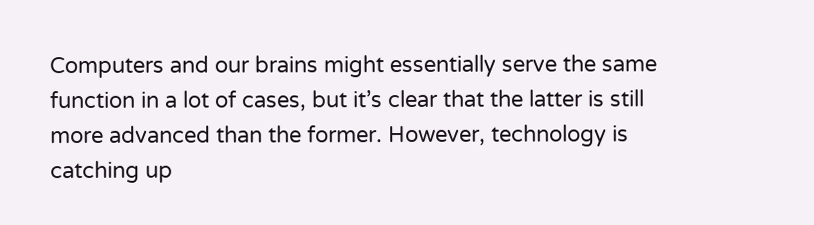Computers and our brains might essentially serve the same function in a lot of cases, but it’s clear that the latter is still more advanced than the former. However, technology is catching up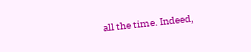all the time. Indeed,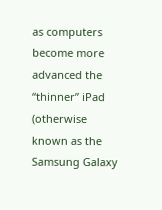as computers become more advanced the “thinner” iPad (otherwise known as the Samsung Galaxy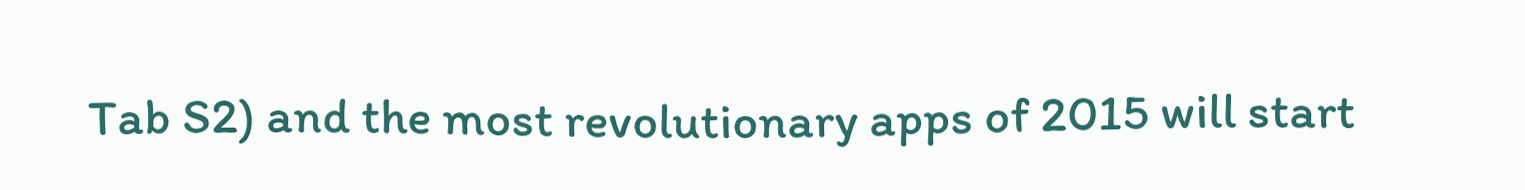Tab S2) and the most revolutionary apps of 2015 will start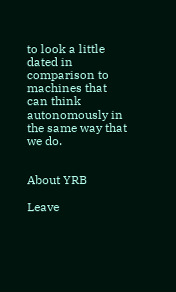to look a little dated in comparison to machines that can think autonomously in the same way that we do.


About YRB

Leave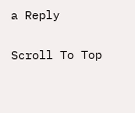a Reply

Scroll To Top